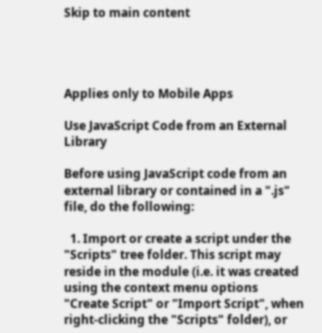Skip to main content




Applies only to Mobile Apps

Use JavaScript Code from an External Library

Before using JavaScript code from an external library or contained in a ".js" file, do the following:

  1. Import or create a script under the "Scripts" tree folder. This script may reside in the module (i.e. it was created using the context menu options "Create Script" or "Import Script", when right-clicking the "Scripts" folder), or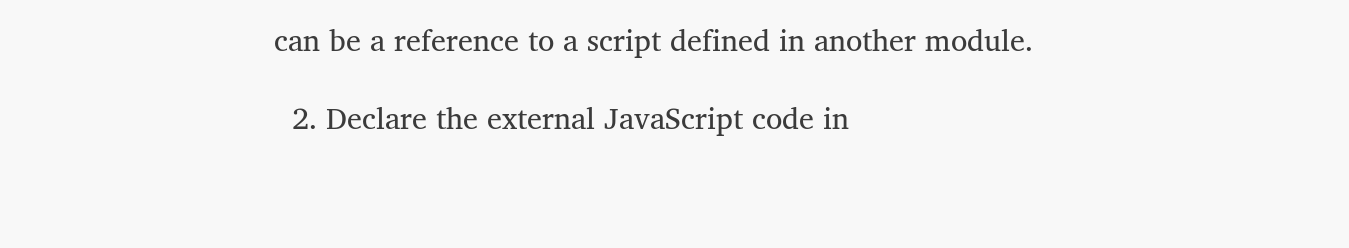can be a reference to a script defined in another module.

  2. Declare the external JavaScript code in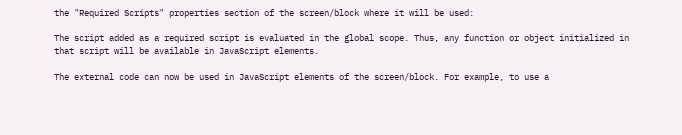the "Required Scripts" properties section of the screen/block where it will be used:

The script added as a required script is evaluated in the global scope. Thus, any function or object initialized in that script will be available in JavaScript elements.

The external code can now be used in JavaScript elements of the screen/block. For example, to use a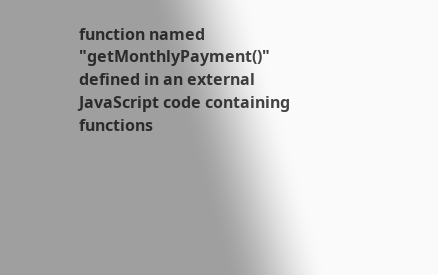function named "getMonthlyPayment()" defined in an external JavaScript code containing functions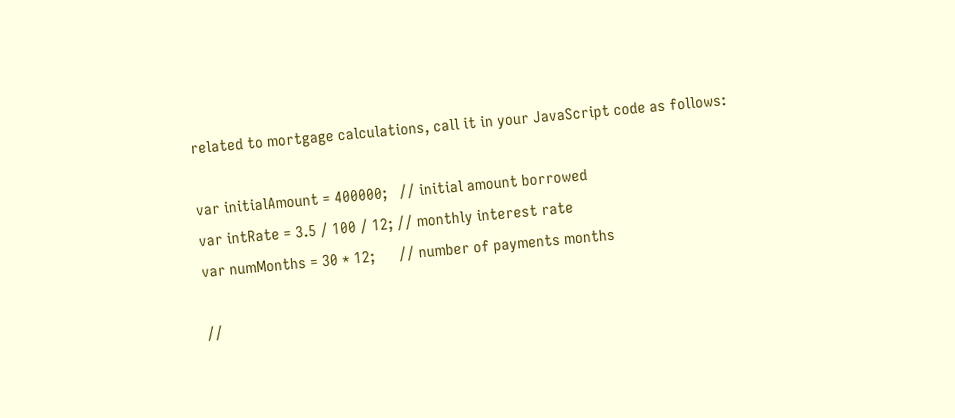related to mortgage calculations, call it in your JavaScript code as follows:

var initialAmount = 400000;   // initial amount borrowed
var intRate = 3.5 / 100 / 12; // monthly interest rate
var numMonths = 30 * 12;      // number of payments months

//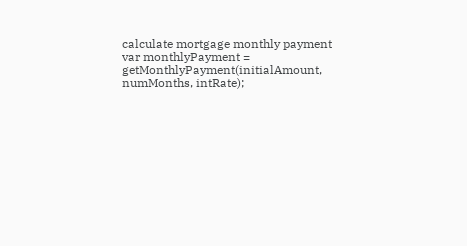calculate mortgage monthly payment
var monthlyPayment = getMonthlyPayment(initialAmount, numMonths, intRate);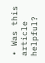• Was this article helpful?